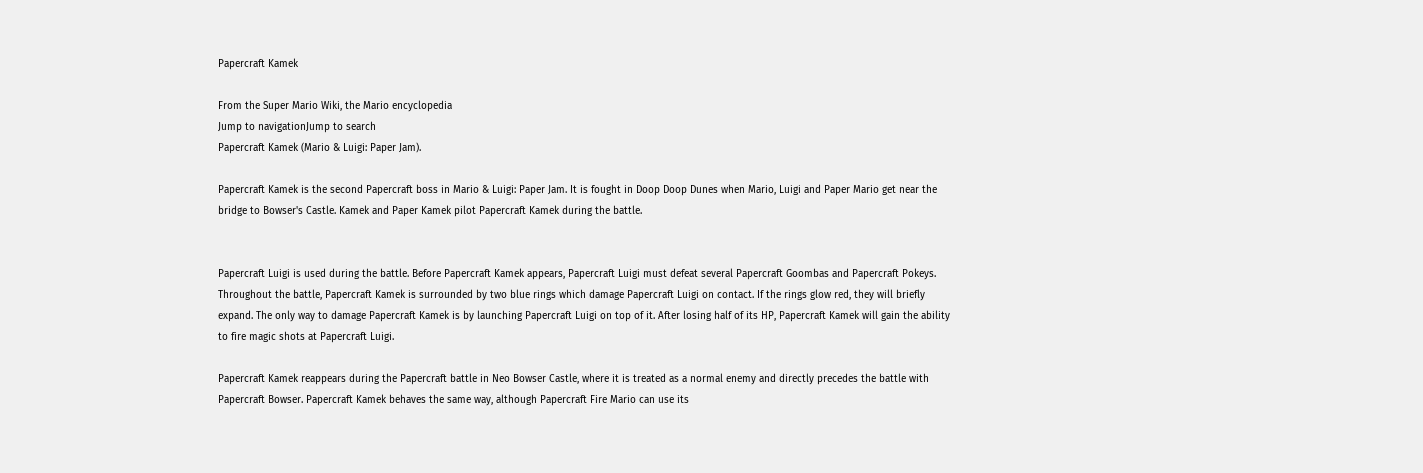Papercraft Kamek

From the Super Mario Wiki, the Mario encyclopedia
Jump to navigationJump to search
Papercraft Kamek (Mario & Luigi: Paper Jam).

Papercraft Kamek is the second Papercraft boss in Mario & Luigi: Paper Jam. It is fought in Doop Doop Dunes when Mario, Luigi and Paper Mario get near the bridge to Bowser's Castle. Kamek and Paper Kamek pilot Papercraft Kamek during the battle.


Papercraft Luigi is used during the battle. Before Papercraft Kamek appears, Papercraft Luigi must defeat several Papercraft Goombas and Papercraft Pokeys. Throughout the battle, Papercraft Kamek is surrounded by two blue rings which damage Papercraft Luigi on contact. If the rings glow red, they will briefly expand. The only way to damage Papercraft Kamek is by launching Papercraft Luigi on top of it. After losing half of its HP, Papercraft Kamek will gain the ability to fire magic shots at Papercraft Luigi.

Papercraft Kamek reappears during the Papercraft battle in Neo Bowser Castle, where it is treated as a normal enemy and directly precedes the battle with Papercraft Bowser. Papercraft Kamek behaves the same way, although Papercraft Fire Mario can use its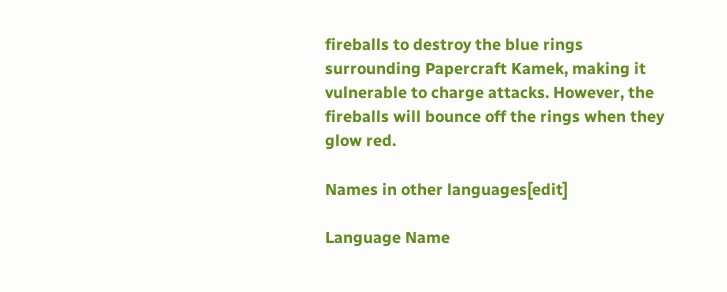fireballs to destroy the blue rings surrounding Papercraft Kamek, making it vulnerable to charge attacks. However, the fireballs will bounce off the rings when they glow red.

Names in other languages[edit]

Language Name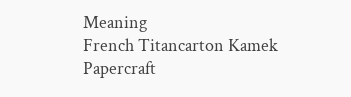Meaning
French Titancarton Kamek
Papercraft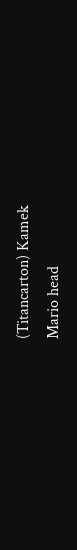(Titancarton) Kamek
Mario head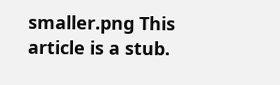smaller.png This article is a stub.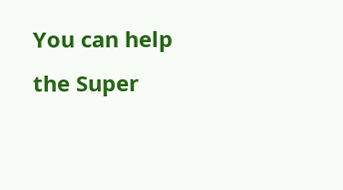You can help the Super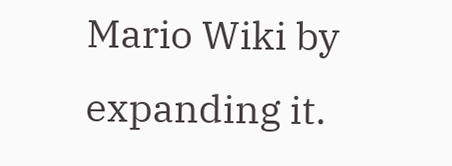Mario Wiki by expanding it.